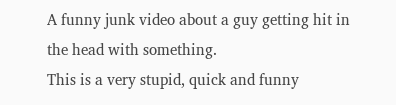A funny junk video about a guy getting hit in the head with something.
This is a very stupid, quick and funny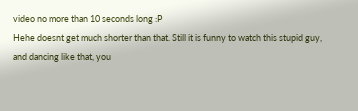video no more than 10 seconds long :P
Hehe doesnt get much shorter than that. Still it is funny to watch this stupid guy,
and dancing like that, you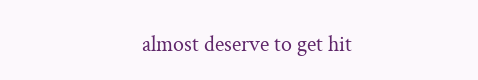almost deserve to get hit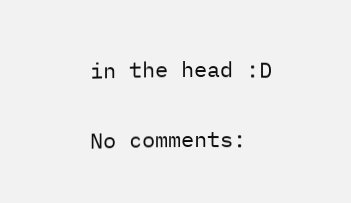in the head :D

No comments: